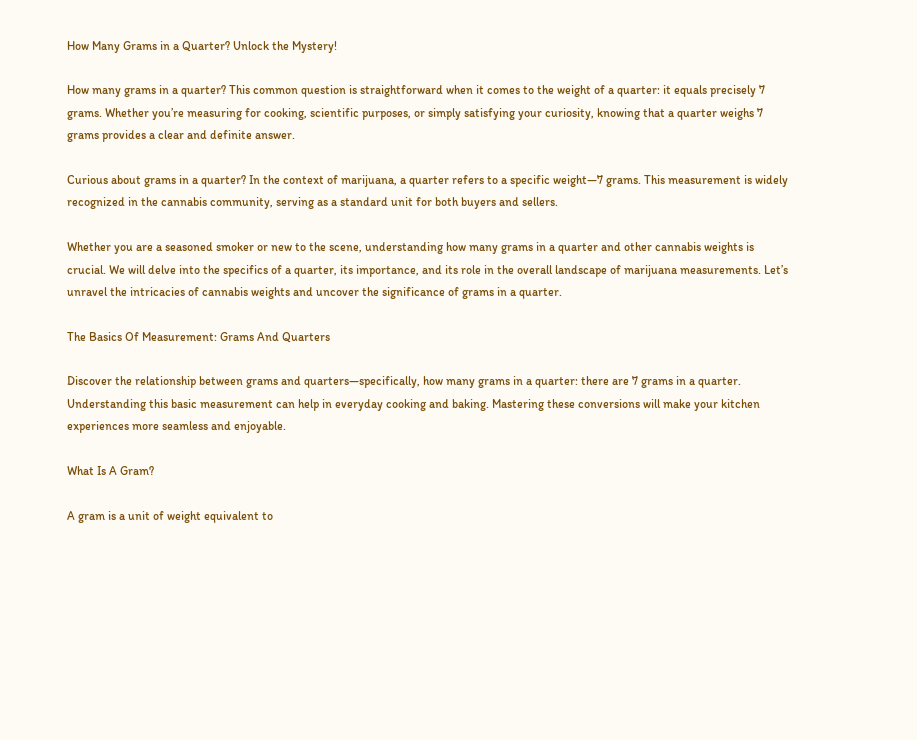How Many Grams in a Quarter? Unlock the Mystery!

How many grams in a quarter? This common question is straightforward when it comes to the weight of a quarter: it equals precisely 7 grams. Whether you’re measuring for cooking, scientific purposes, or simply satisfying your curiosity, knowing that a quarter weighs 7 grams provides a clear and definite answer.

Curious about grams in a quarter? In the context of marijuana, a quarter refers to a specific weight—7 grams. This measurement is widely recognized in the cannabis community, serving as a standard unit for both buyers and sellers.

Whether you are a seasoned smoker or new to the scene, understanding how many grams in a quarter and other cannabis weights is crucial. We will delve into the specifics of a quarter, its importance, and its role in the overall landscape of marijuana measurements. Let’s unravel the intricacies of cannabis weights and uncover the significance of grams in a quarter.

The Basics Of Measurement: Grams And Quarters

Discover the relationship between grams and quarters—specifically, how many grams in a quarter: there are 7 grams in a quarter. Understanding this basic measurement can help in everyday cooking and baking. Mastering these conversions will make your kitchen experiences more seamless and enjoyable.

What Is A Gram?

A gram is a unit of weight equivalent to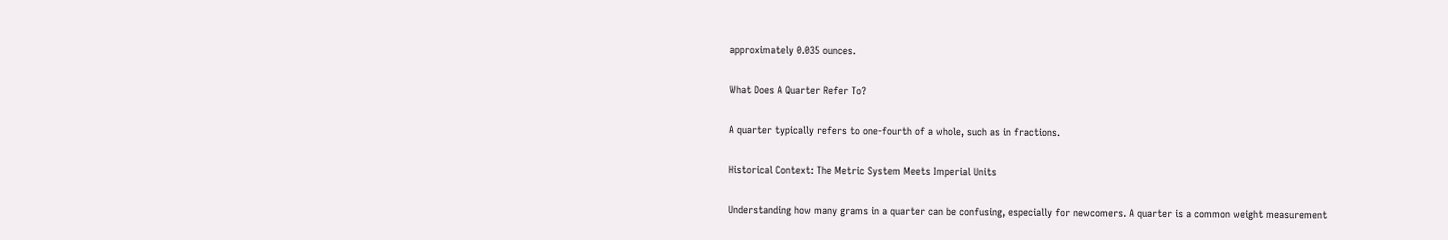approximately 0.035 ounces.

What Does A Quarter Refer To?

A quarter typically refers to one-fourth of a whole, such as in fractions.

Historical Context: The Metric System Meets Imperial Units

Understanding how many grams in a quarter can be confusing, especially for newcomers. A quarter is a common weight measurement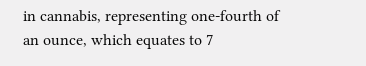in cannabis, representing one-fourth of an ounce, which equates to 7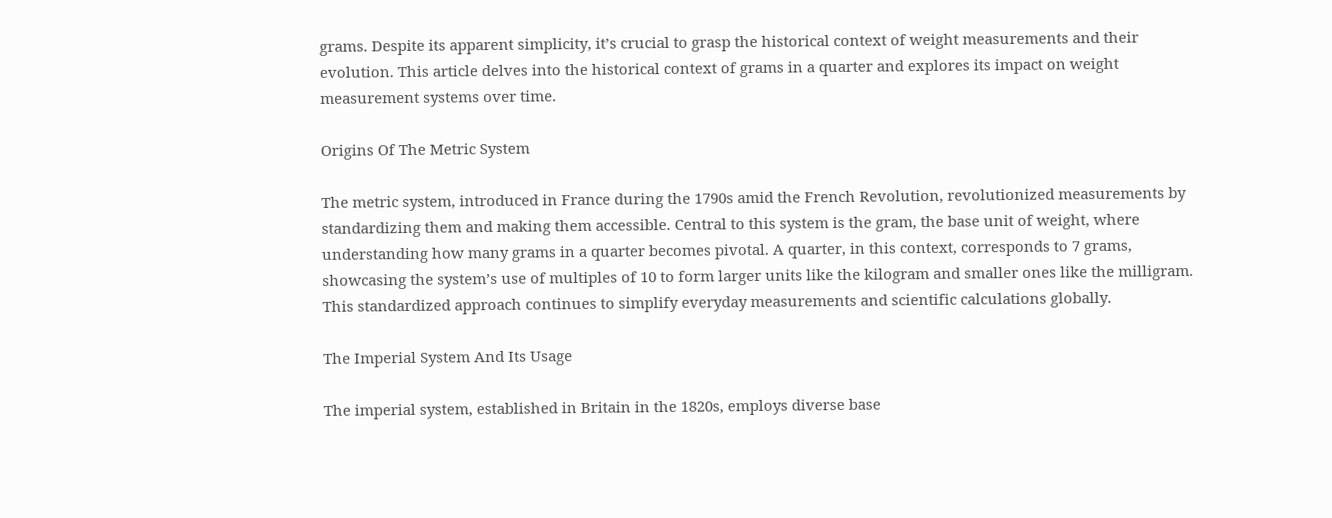grams. Despite its apparent simplicity, it’s crucial to grasp the historical context of weight measurements and their evolution. This article delves into the historical context of grams in a quarter and explores its impact on weight measurement systems over time.

Origins Of The Metric System

The metric system, introduced in France during the 1790s amid the French Revolution, revolutionized measurements by standardizing them and making them accessible. Central to this system is the gram, the base unit of weight, where understanding how many grams in a quarter becomes pivotal. A quarter, in this context, corresponds to 7 grams, showcasing the system’s use of multiples of 10 to form larger units like the kilogram and smaller ones like the milligram. This standardized approach continues to simplify everyday measurements and scientific calculations globally.

The Imperial System And Its Usage

The imperial system, established in Britain in the 1820s, employs diverse base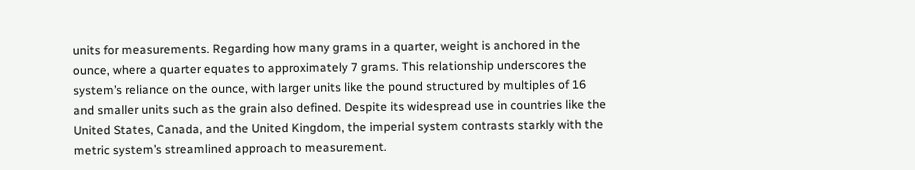units for measurements. Regarding how many grams in a quarter, weight is anchored in the ounce, where a quarter equates to approximately 7 grams. This relationship underscores the system’s reliance on the ounce, with larger units like the pound structured by multiples of 16 and smaller units such as the grain also defined. Despite its widespread use in countries like the United States, Canada, and the United Kingdom, the imperial system contrasts starkly with the metric system’s streamlined approach to measurement.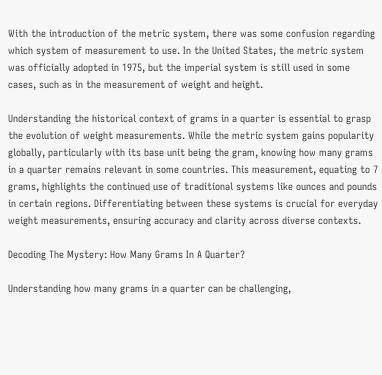With the introduction of the metric system, there was some confusion regarding which system of measurement to use. In the United States, the metric system was officially adopted in 1975, but the imperial system is still used in some cases, such as in the measurement of weight and height.

Understanding the historical context of grams in a quarter is essential to grasp the evolution of weight measurements. While the metric system gains popularity globally, particularly with its base unit being the gram, knowing how many grams in a quarter remains relevant in some countries. This measurement, equating to 7 grams, highlights the continued use of traditional systems like ounces and pounds in certain regions. Differentiating between these systems is crucial for everyday weight measurements, ensuring accuracy and clarity across diverse contexts.

Decoding The Mystery: How Many Grams In A Quarter?

Understanding how many grams in a quarter can be challenging,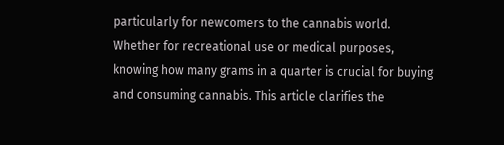particularly for newcomers to the cannabis world. Whether for recreational use or medical purposes, knowing how many grams in a quarter is crucial for buying and consuming cannabis. This article clarifies the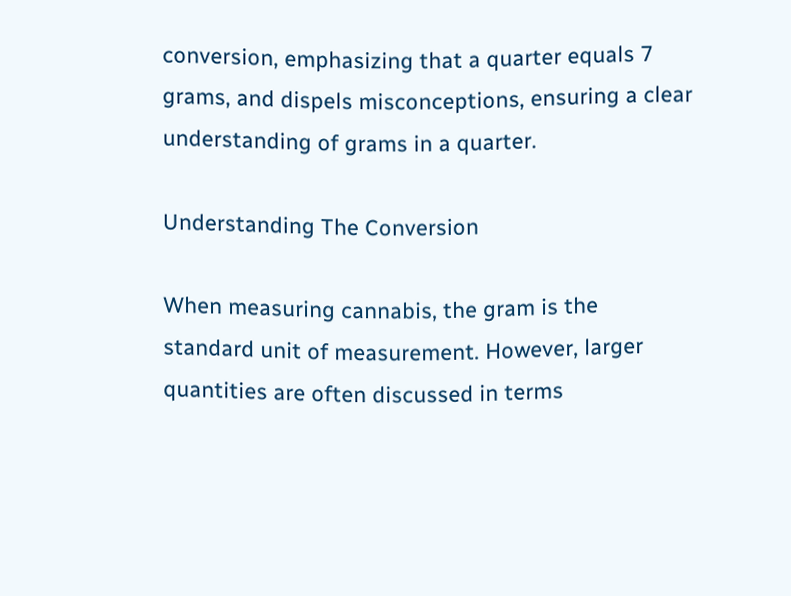conversion, emphasizing that a quarter equals 7 grams, and dispels misconceptions, ensuring a clear understanding of grams in a quarter.

Understanding The Conversion

When measuring cannabis, the gram is the standard unit of measurement. However, larger quantities are often discussed in terms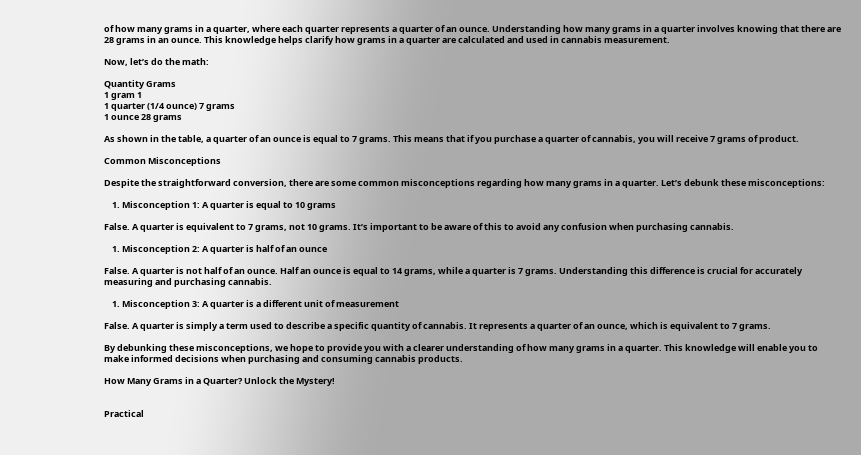of how many grams in a quarter, where each quarter represents a quarter of an ounce. Understanding how many grams in a quarter involves knowing that there are 28 grams in an ounce. This knowledge helps clarify how grams in a quarter are calculated and used in cannabis measurement.

Now, let’s do the math:

Quantity Grams
1 gram 1
1 quarter (1/4 ounce) 7 grams
1 ounce 28 grams

As shown in the table, a quarter of an ounce is equal to 7 grams. This means that if you purchase a quarter of cannabis, you will receive 7 grams of product.

Common Misconceptions

Despite the straightforward conversion, there are some common misconceptions regarding how many grams in a quarter. Let’s debunk these misconceptions:

    1. Misconception 1: A quarter is equal to 10 grams

False. A quarter is equivalent to 7 grams, not 10 grams. It’s important to be aware of this to avoid any confusion when purchasing cannabis.

    1. Misconception 2: A quarter is half of an ounce

False. A quarter is not half of an ounce. Half an ounce is equal to 14 grams, while a quarter is 7 grams. Understanding this difference is crucial for accurately measuring and purchasing cannabis.

    1. Misconception 3: A quarter is a different unit of measurement

False. A quarter is simply a term used to describe a specific quantity of cannabis. It represents a quarter of an ounce, which is equivalent to 7 grams.

By debunking these misconceptions, we hope to provide you with a clearer understanding of how many grams in a quarter. This knowledge will enable you to make informed decisions when purchasing and consuming cannabis products.

How Many Grams in a Quarter? Unlock the Mystery!


Practical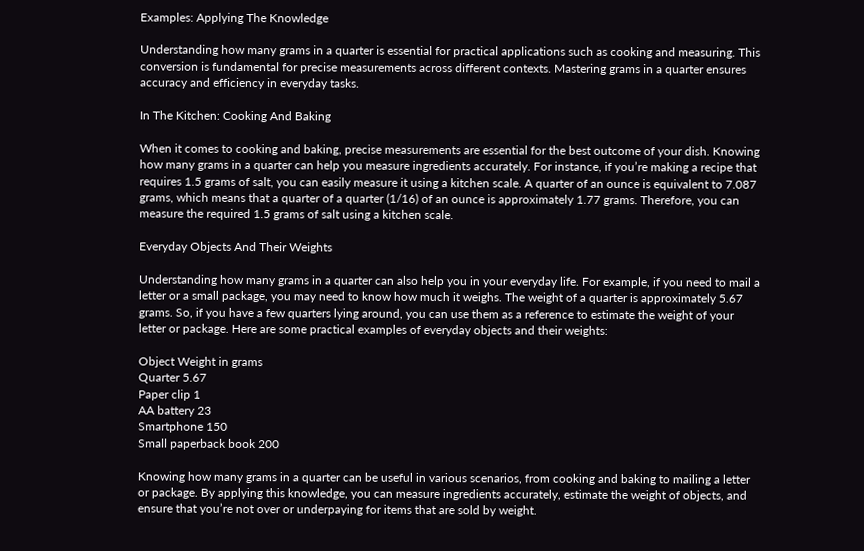Examples: Applying The Knowledge

Understanding how many grams in a quarter is essential for practical applications such as cooking and measuring. This conversion is fundamental for precise measurements across different contexts. Mastering grams in a quarter ensures accuracy and efficiency in everyday tasks.

In The Kitchen: Cooking And Baking

When it comes to cooking and baking, precise measurements are essential for the best outcome of your dish. Knowing how many grams in a quarter can help you measure ingredients accurately. For instance, if you’re making a recipe that requires 1.5 grams of salt, you can easily measure it using a kitchen scale. A quarter of an ounce is equivalent to 7.087 grams, which means that a quarter of a quarter (1/16) of an ounce is approximately 1.77 grams. Therefore, you can measure the required 1.5 grams of salt using a kitchen scale.

Everyday Objects And Their Weights

Understanding how many grams in a quarter can also help you in your everyday life. For example, if you need to mail a letter or a small package, you may need to know how much it weighs. The weight of a quarter is approximately 5.67 grams. So, if you have a few quarters lying around, you can use them as a reference to estimate the weight of your letter or package. Here are some practical examples of everyday objects and their weights:

Object Weight in grams
Quarter 5.67
Paper clip 1
AA battery 23
Smartphone 150
Small paperback book 200

Knowing how many grams in a quarter can be useful in various scenarios, from cooking and baking to mailing a letter or package. By applying this knowledge, you can measure ingredients accurately, estimate the weight of objects, and ensure that you’re not over or underpaying for items that are sold by weight.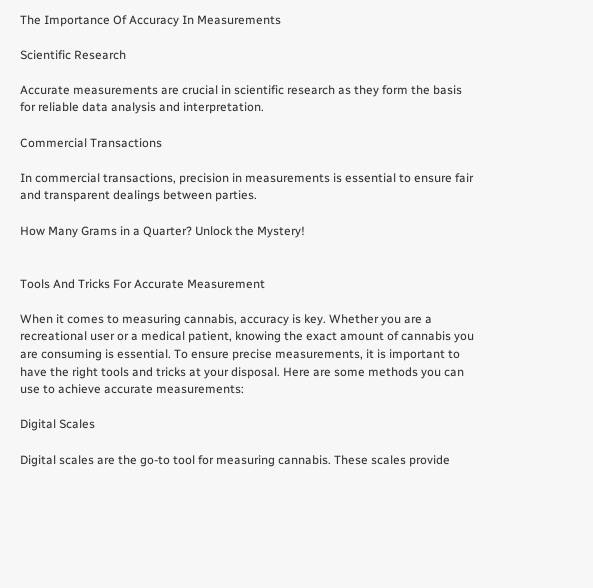The Importance Of Accuracy In Measurements

Scientific Research

Accurate measurements are crucial in scientific research as they form the basis for reliable data analysis and interpretation.

Commercial Transactions

In commercial transactions, precision in measurements is essential to ensure fair and transparent dealings between parties.

How Many Grams in a Quarter? Unlock the Mystery!


Tools And Tricks For Accurate Measurement

When it comes to measuring cannabis, accuracy is key. Whether you are a recreational user or a medical patient, knowing the exact amount of cannabis you are consuming is essential. To ensure precise measurements, it is important to have the right tools and tricks at your disposal. Here are some methods you can use to achieve accurate measurements:

Digital Scales

Digital scales are the go-to tool for measuring cannabis. These scales provide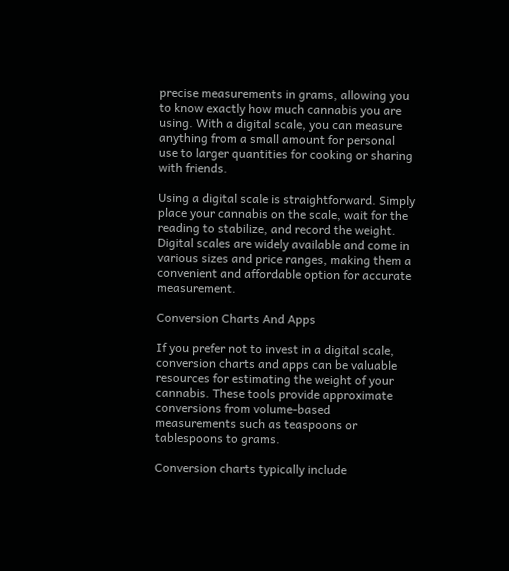precise measurements in grams, allowing you to know exactly how much cannabis you are using. With a digital scale, you can measure anything from a small amount for personal use to larger quantities for cooking or sharing with friends.

Using a digital scale is straightforward. Simply place your cannabis on the scale, wait for the reading to stabilize, and record the weight. Digital scales are widely available and come in various sizes and price ranges, making them a convenient and affordable option for accurate measurement.

Conversion Charts And Apps

If you prefer not to invest in a digital scale, conversion charts and apps can be valuable resources for estimating the weight of your cannabis. These tools provide approximate conversions from volume-based measurements such as teaspoons or tablespoons to grams.

Conversion charts typically include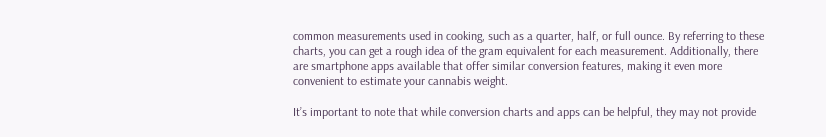common measurements used in cooking, such as a quarter, half, or full ounce. By referring to these charts, you can get a rough idea of the gram equivalent for each measurement. Additionally, there are smartphone apps available that offer similar conversion features, making it even more convenient to estimate your cannabis weight.

It’s important to note that while conversion charts and apps can be helpful, they may not provide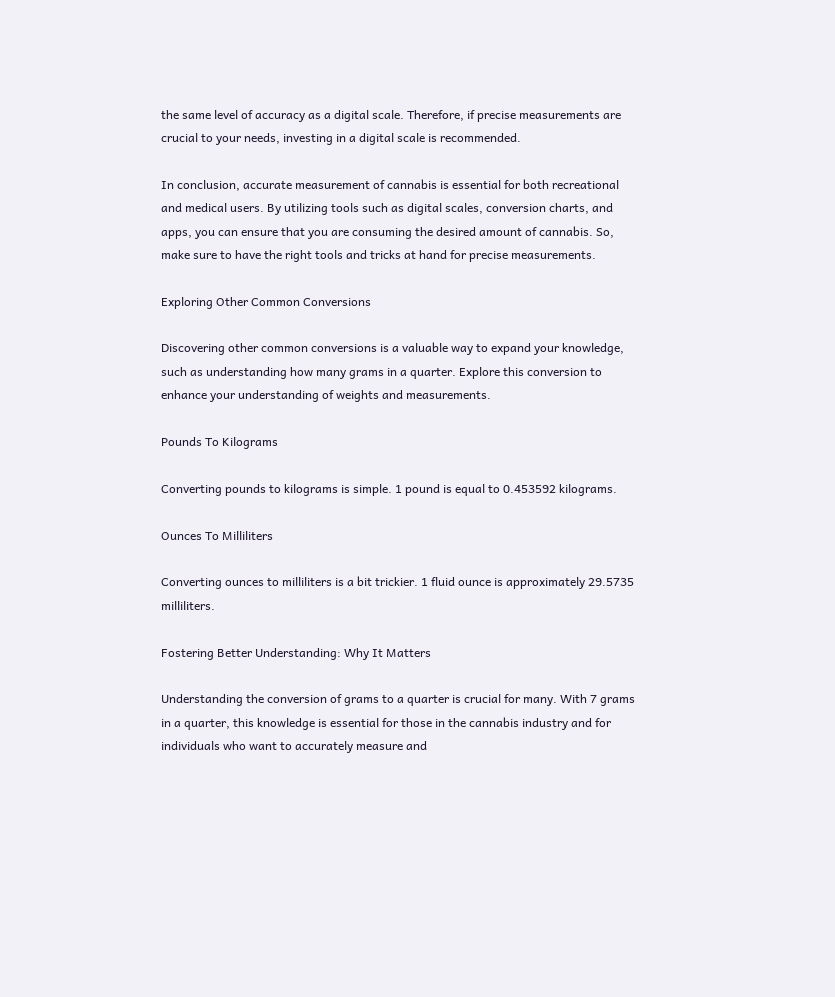the same level of accuracy as a digital scale. Therefore, if precise measurements are crucial to your needs, investing in a digital scale is recommended.

In conclusion, accurate measurement of cannabis is essential for both recreational and medical users. By utilizing tools such as digital scales, conversion charts, and apps, you can ensure that you are consuming the desired amount of cannabis. So, make sure to have the right tools and tricks at hand for precise measurements.

Exploring Other Common Conversions

Discovering other common conversions is a valuable way to expand your knowledge, such as understanding how many grams in a quarter. Explore this conversion to enhance your understanding of weights and measurements.

Pounds To Kilograms

Converting pounds to kilograms is simple. 1 pound is equal to 0.453592 kilograms.

Ounces To Milliliters

Converting ounces to milliliters is a bit trickier. 1 fluid ounce is approximately 29.5735 milliliters.

Fostering Better Understanding: Why It Matters

Understanding the conversion of grams to a quarter is crucial for many. With 7 grams in a quarter, this knowledge is essential for those in the cannabis industry and for individuals who want to accurately measure and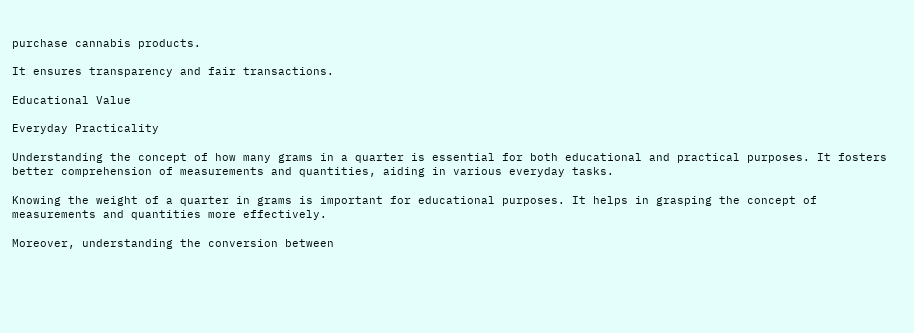purchase cannabis products.

It ensures transparency and fair transactions.

Educational Value

Everyday Practicality

Understanding the concept of how many grams in a quarter is essential for both educational and practical purposes. It fosters better comprehension of measurements and quantities, aiding in various everyday tasks.

Knowing the weight of a quarter in grams is important for educational purposes. It helps in grasping the concept of measurements and quantities more effectively.

Moreover, understanding the conversion between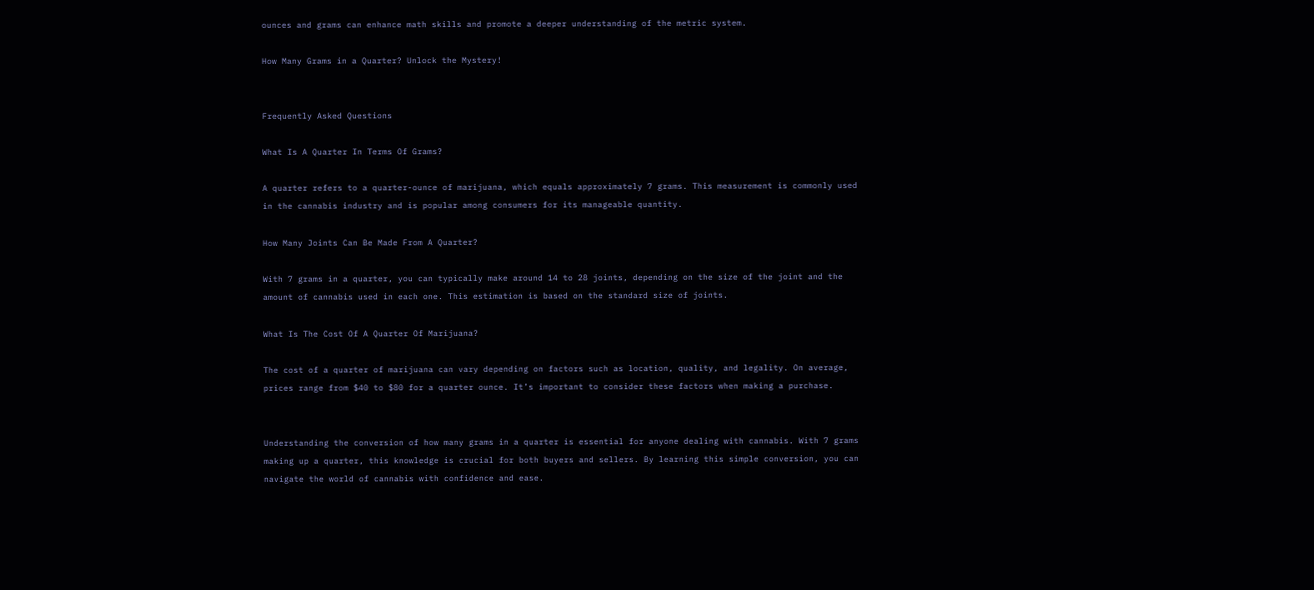ounces and grams can enhance math skills and promote a deeper understanding of the metric system.

How Many Grams in a Quarter? Unlock the Mystery!


Frequently Asked Questions

What Is A Quarter In Terms Of Grams?

A quarter refers to a quarter-ounce of marijuana, which equals approximately 7 grams. This measurement is commonly used in the cannabis industry and is popular among consumers for its manageable quantity.

How Many Joints Can Be Made From A Quarter?

With 7 grams in a quarter, you can typically make around 14 to 28 joints, depending on the size of the joint and the amount of cannabis used in each one. This estimation is based on the standard size of joints.

What Is The Cost Of A Quarter Of Marijuana?

The cost of a quarter of marijuana can vary depending on factors such as location, quality, and legality. On average, prices range from $40 to $80 for a quarter ounce. It’s important to consider these factors when making a purchase.


Understanding the conversion of how many grams in a quarter is essential for anyone dealing with cannabis. With 7 grams making up a quarter, this knowledge is crucial for both buyers and sellers. By learning this simple conversion, you can navigate the world of cannabis with confidence and ease.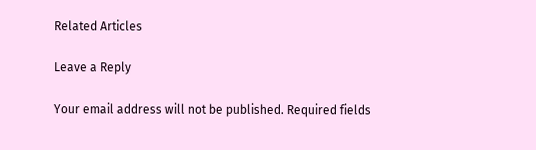Related Articles

Leave a Reply

Your email address will not be published. Required fields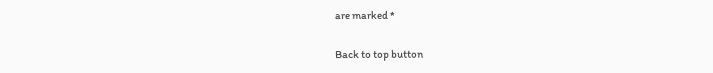are marked *

Back to top button